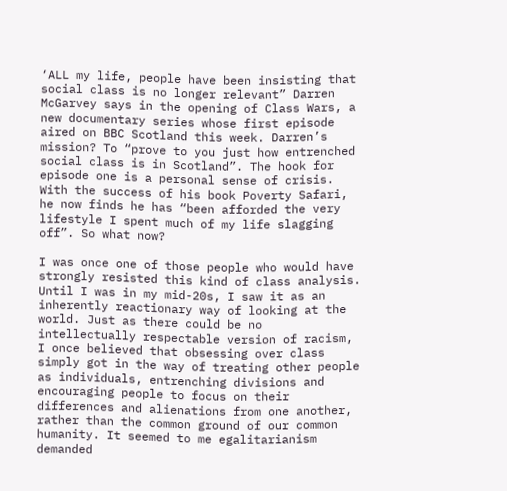‘ALL my life, people have been insisting that social class is no longer relevant” Darren McGarvey says in the opening of Class Wars, a new documentary series whose first episode aired on BBC Scotland this week. Darren’s mission? To “prove to you just how entrenched social class is in Scotland”. The hook for episode one is a personal sense of crisis. With the success of his book Poverty Safari, he now finds he has “been afforded the very lifestyle I spent much of my life slagging off”. So what now?

I was once one of those people who would have strongly resisted this kind of class analysis. Until I was in my mid-20s, I saw it as an inherently reactionary way of looking at the world. Just as there could be no intellectually respectable version of racism, I once believed that obsessing over class simply got in the way of treating other people as individuals, entrenching divisions and encouraging people to focus on their differences and alienations from one another, rather than the common ground of our common humanity. It seemed to me egalitarianism demanded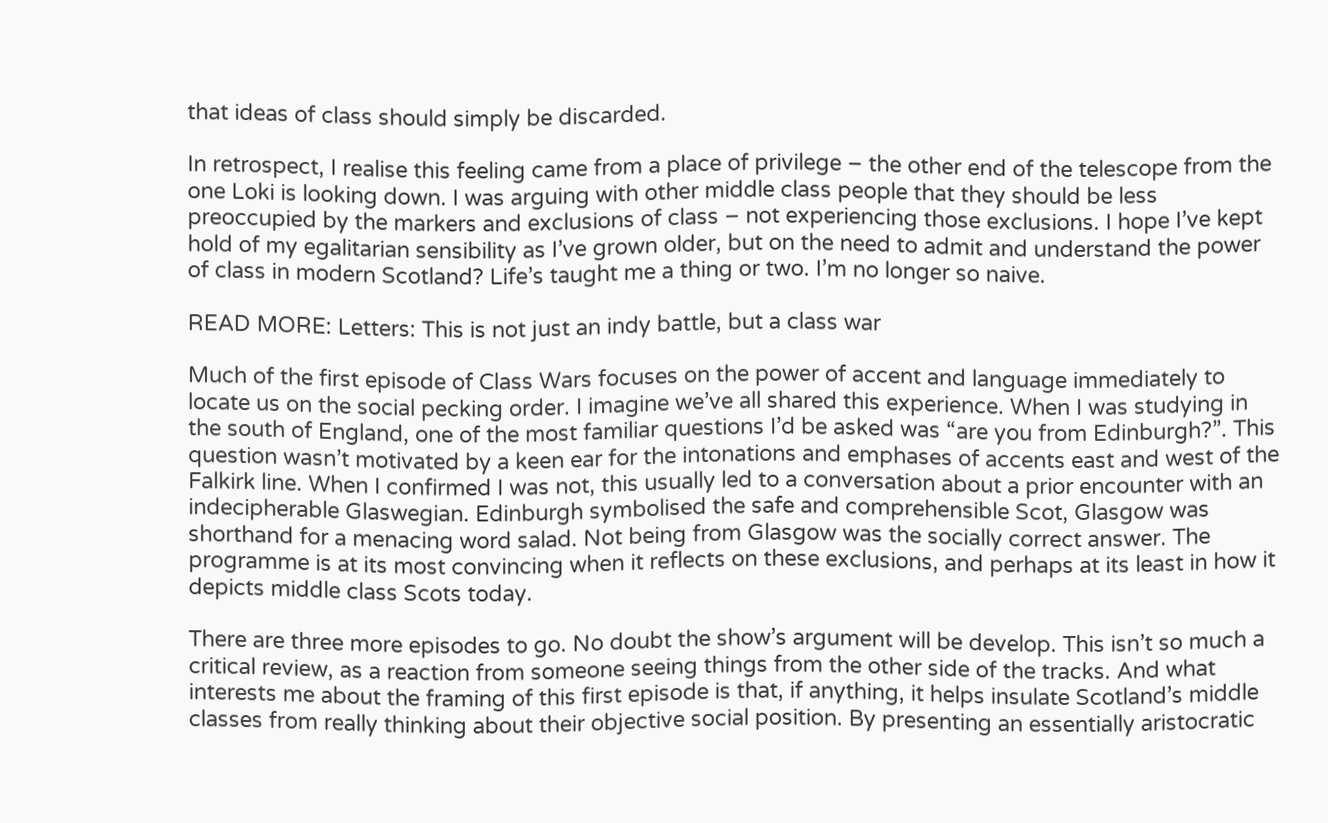that ideas of class should simply be discarded.

In retrospect, I realise this feeling came from a place of privilege – the other end of the telescope from the one Loki is looking down. I was arguing with other middle class people that they should be less preoccupied by the markers and exclusions of class – not experiencing those exclusions. I hope I’ve kept hold of my egalitarian sensibility as I’ve grown older, but on the need to admit and understand the power of class in modern Scotland? Life’s taught me a thing or two. I’m no longer so naive.

READ MORE: Letters: This is not just an indy battle, but a class war

Much of the first episode of Class Wars focuses on the power of accent and language immediately to locate us on the social pecking order. I imagine we’ve all shared this experience. When I was studying in the south of England, one of the most familiar questions I’d be asked was “are you from Edinburgh?”. This question wasn’t motivated by a keen ear for the intonations and emphases of accents east and west of the Falkirk line. When I confirmed I was not, this usually led to a conversation about a prior encounter with an indecipherable Glaswegian. Edinburgh symbolised the safe and comprehensible Scot, Glasgow was shorthand for a menacing word salad. Not being from Glasgow was the socially correct answer. The programme is at its most convincing when it reflects on these exclusions, and perhaps at its least in how it depicts middle class Scots today.

There are three more episodes to go. No doubt the show’s argument will be develop. This isn’t so much a critical review, as a reaction from someone seeing things from the other side of the tracks. And what interests me about the framing of this first episode is that, if anything, it helps insulate Scotland’s middle classes from really thinking about their objective social position. By presenting an essentially aristocratic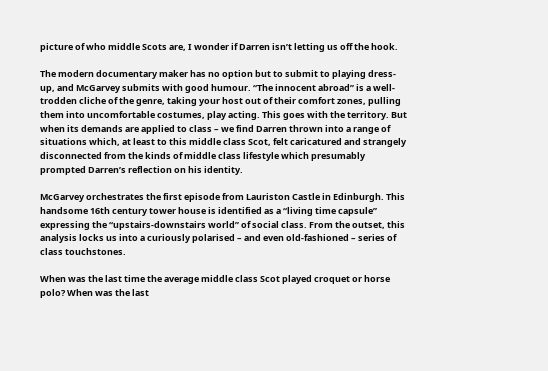picture of who middle Scots are, I wonder if Darren isn’t letting us off the hook.

The modern documentary maker has no option but to submit to playing dress-up, and McGarvey submits with good humour. “The innocent abroad” is a well-trodden cliche of the genre, taking your host out of their comfort zones, pulling them into uncomfortable costumes, play acting. This goes with the territory. But when its demands are applied to class – we find Darren thrown into a range of situations which, at least to this middle class Scot, felt caricatured and strangely disconnected from the kinds of middle class lifestyle which presumably prompted Darren’s reflection on his identity.

McGarvey orchestrates the first episode from Lauriston Castle in Edinburgh. This handsome 16th century tower house is identified as a “living time capsule” expressing the “upstairs-downstairs world” of social class. From the outset, this analysis locks us into a curiously polarised – and even old-fashioned – series of class touchstones.

When was the last time the average middle class Scot played croquet or horse polo? When was the last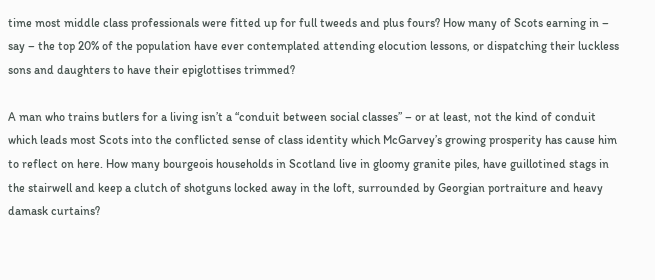time most middle class professionals were fitted up for full tweeds and plus fours? How many of Scots earning in – say – the top 20% of the population have ever contemplated attending elocution lessons, or dispatching their luckless sons and daughters to have their epiglottises trimmed?

A man who trains butlers for a living isn’t a “conduit between social classes” – or at least, not the kind of conduit which leads most Scots into the conflicted sense of class identity which McGarvey’s growing prosperity has cause him to reflect on here. How many bourgeois households in Scotland live in gloomy granite piles, have guillotined stags in the stairwell and keep a clutch of shotguns locked away in the loft, surrounded by Georgian portraiture and heavy damask curtains?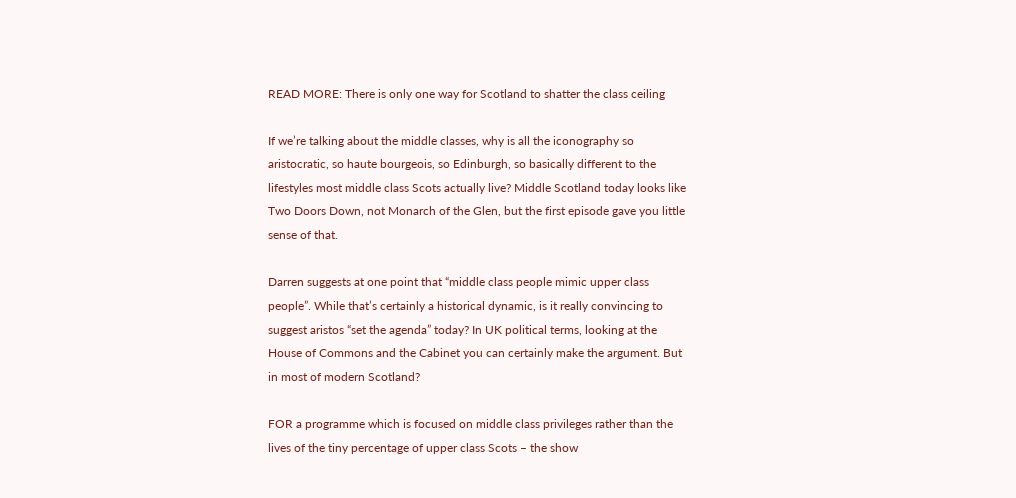READ MORE: There is only one way for Scotland to shatter the class ceiling

If we’re talking about the middle classes, why is all the iconography so aristocratic, so haute bourgeois, so Edinburgh, so basically different to the lifestyles most middle class Scots actually live? Middle Scotland today looks like Two Doors Down, not Monarch of the Glen, but the first episode gave you little sense of that.

Darren suggests at one point that “middle class people mimic upper class people”. While that’s certainly a historical dynamic, is it really convincing to suggest aristos “set the agenda” today? In UK political terms, looking at the House of Commons and the Cabinet you can certainly make the argument. But in most of modern Scotland?

FOR a programme which is focused on middle class privileges rather than the lives of the tiny percentage of upper class Scots – the show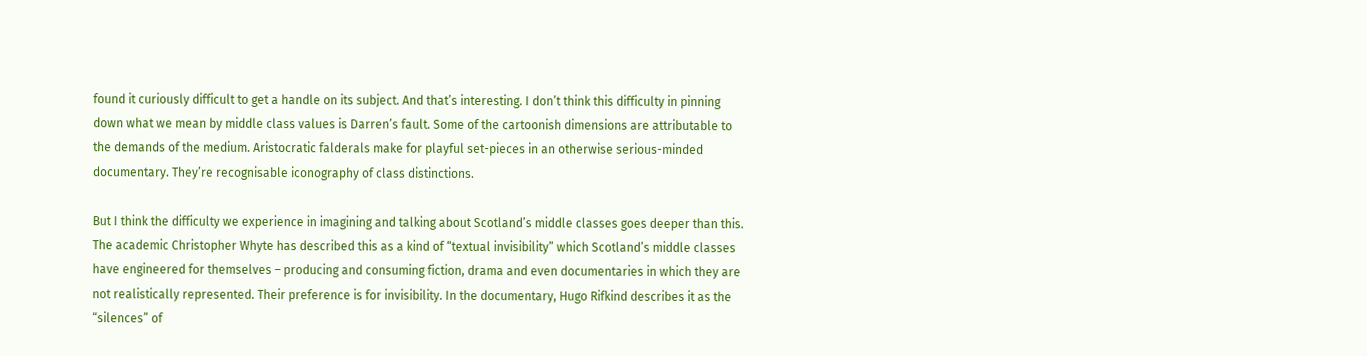found it curiously difficult to get a handle on its subject. And that’s interesting. I don’t think this difficulty in pinning down what we mean by middle class values is Darren’s fault. Some of the cartoonish dimensions are attributable to the demands of the medium. Aristocratic falderals make for playful set-pieces in an otherwise serious-minded documentary. They’re recognisable iconography of class distinctions.

But I think the difficulty we experience in imagining and talking about Scotland’s middle classes goes deeper than this. The academic Christopher Whyte has described this as a kind of “textual invisibility” which Scotland’s middle classes have engineered for themselves – producing and consuming fiction, drama and even documentaries in which they are not realistically represented. Their preference is for invisibility. In the documentary, Hugo Rifkind describes it as the “silences” of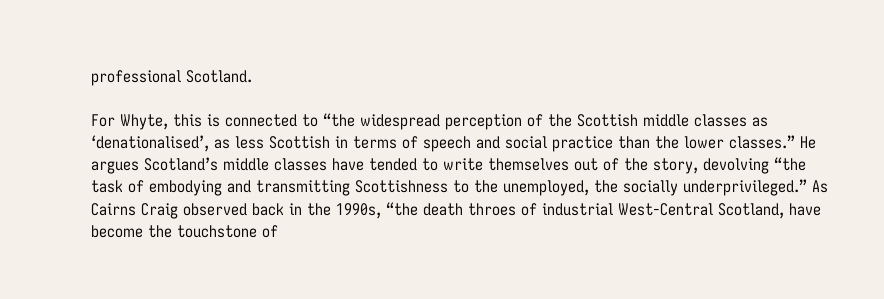professional Scotland.

For Whyte, this is connected to “the widespread perception of the Scottish middle classes as ‘denationalised’, as less Scottish in terms of speech and social practice than the lower classes.” He argues Scotland’s middle classes have tended to write themselves out of the story, devolving “the task of embodying and transmitting Scottishness to the unemployed, the socially underprivileged.” As Cairns Craig observed back in the 1990s, “the death throes of industrial West-Central Scotland, have become the touchstone of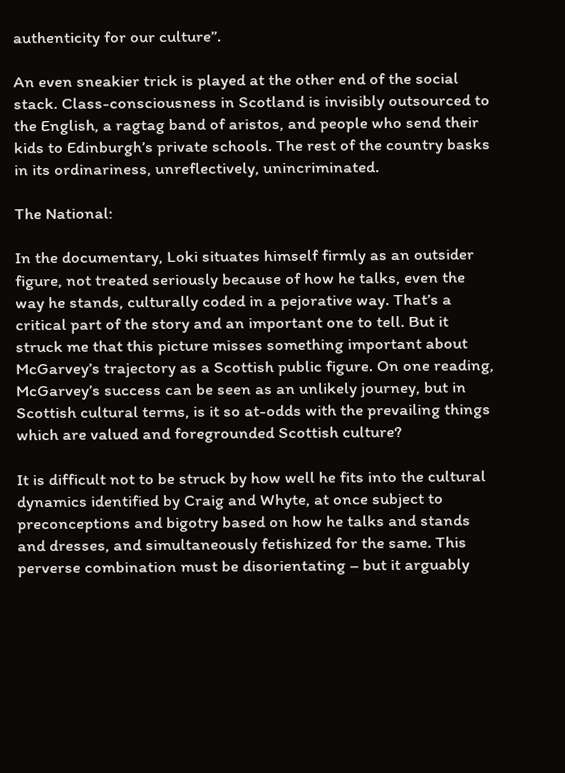authenticity for our culture”.

An even sneakier trick is played at the other end of the social stack. Class-consciousness in Scotland is invisibly outsourced to the English, a ragtag band of aristos, and people who send their kids to Edinburgh’s private schools. The rest of the country basks in its ordinariness, unreflectively, unincriminated.

The National:

In the documentary, Loki situates himself firmly as an outsider figure, not treated seriously because of how he talks, even the way he stands, culturally coded in a pejorative way. That’s a critical part of the story and an important one to tell. But it struck me that this picture misses something important about McGarvey’s trajectory as a Scottish public figure. On one reading, McGarvey’s success can be seen as an unlikely journey, but in Scottish cultural terms, is it so at-odds with the prevailing things which are valued and foregrounded Scottish culture?

It is difficult not to be struck by how well he fits into the cultural dynamics identified by Craig and Whyte, at once subject to preconceptions and bigotry based on how he talks and stands and dresses, and simultaneously fetishized for the same. This perverse combination must be disorientating – but it arguably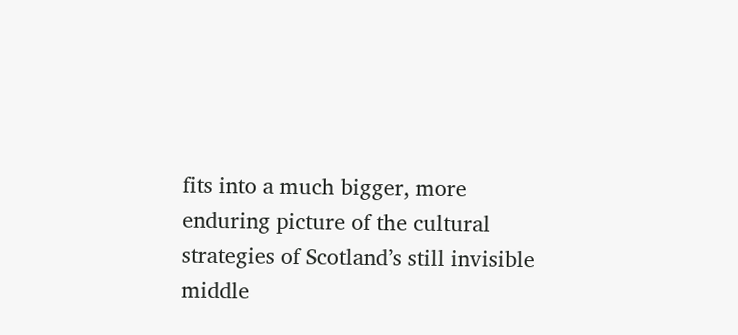fits into a much bigger, more enduring picture of the cultural strategies of Scotland’s still invisible middle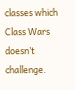classes which Class Wars doesn’t challenge.